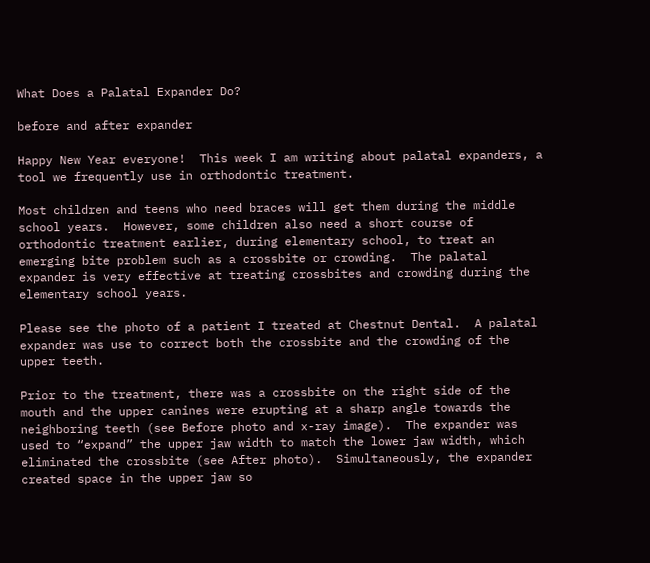What Does a Palatal Expander Do?

before and after expander

Happy New Year everyone!  This week I am writing about palatal expanders, a tool we frequently use in orthodontic treatment.

Most children and teens who need braces will get them during the middle school years.  However, some children also need a short course of orthodontic treatment earlier, during elementary school, to treat an emerging bite problem such as a crossbite or crowding.  The palatal expander is very effective at treating crossbites and crowding during the elementary school years.

Please see the photo of a patient I treated at Chestnut Dental.  A palatal expander was use to correct both the crossbite and the crowding of the upper teeth.

Prior to the treatment, there was a crossbite on the right side of the mouth and the upper canines were erupting at a sharp angle towards the neighboring teeth (see Before photo and x-ray image).  The expander was used to “expand” the upper jaw width to match the lower jaw width, which eliminated the crossbite (see After photo).  Simultaneously, the expander created space in the upper jaw so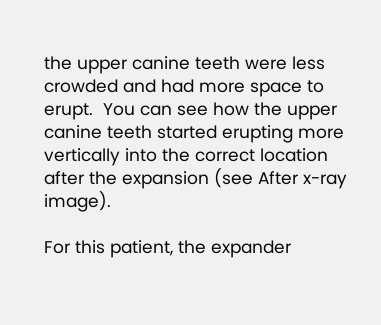the upper canine teeth were less crowded and had more space to erupt.  You can see how the upper canine teeth started erupting more vertically into the correct location after the expansion (see After x-ray image).

For this patient, the expander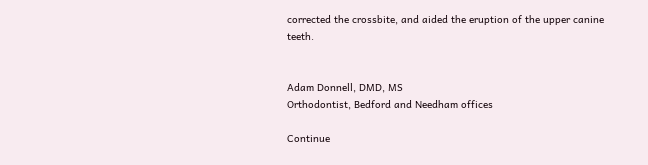corrected the crossbite, and aided the eruption of the upper canine teeth.


Adam Donnell, DMD, MS
Orthodontist, Bedford and Needham offices

Continue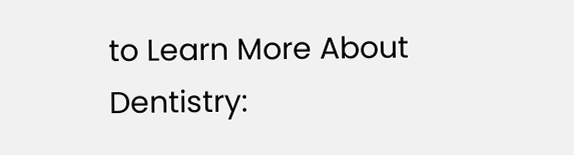to Learn More About Dentistry: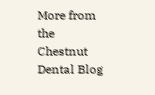More from the Chestnut Dental Blog